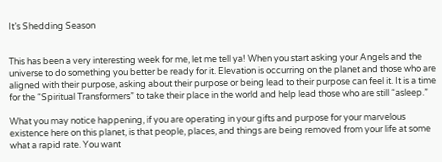It’s Shedding Season


This has been a very interesting week for me, let me tell ya! When you start asking your Angels and the universe to do something you better be ready for it. Elevation is occurring on the planet and those who are aligned with their purpose, asking about their purpose or being lead to their purpose can feel it. It is a time for the “Spiritual Transformers” to take their place in the world and help lead those who are still “asleep.”

What you may notice happening, if you are operating in your gifts and purpose for your marvelous existence here on this planet, is that people, places, and things are being removed from your life at some what a rapid rate. You want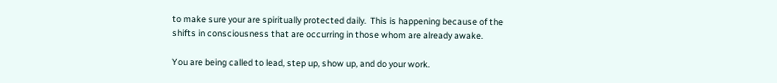to make sure your are spiritually protected daily.  This is happening because of the shifts in consciousness that are occurring in those whom are already awake.

You are being called to lead, step up, show up, and do your work.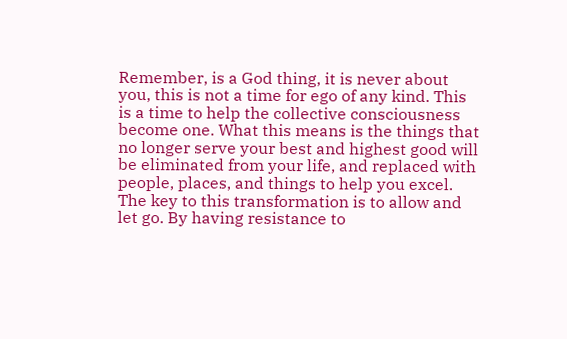Remember, is a God thing, it is never about you, this is not a time for ego of any kind. This is a time to help the collective consciousness become one. What this means is the things that no longer serve your best and highest good will be eliminated from your life, and replaced with people, places, and things to help you excel. The key to this transformation is to allow and let go. By having resistance to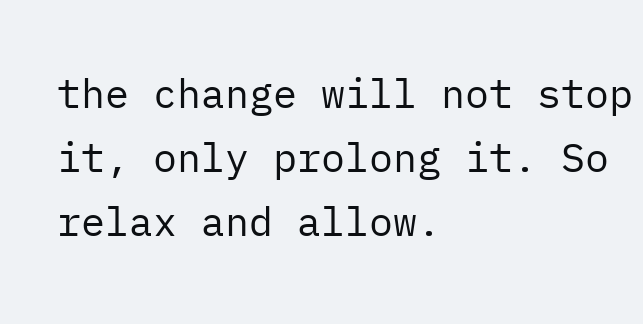the change will not stop it, only prolong it. So relax and allow.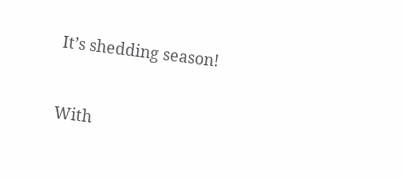It’s shedding season!


With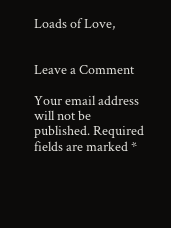Loads of Love,


Leave a Comment

Your email address will not be published. Required fields are marked *